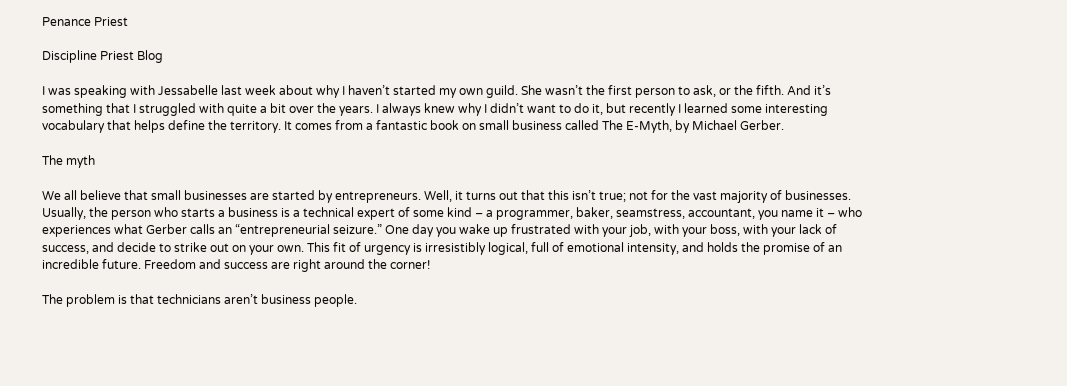Penance Priest

Discipline Priest Blog

I was speaking with Jessabelle last week about why I haven’t started my own guild. She wasn’t the first person to ask, or the fifth. And it’s something that I struggled with quite a bit over the years. I always knew why I didn’t want to do it, but recently I learned some interesting vocabulary that helps define the territory. It comes from a fantastic book on small business called The E-Myth, by Michael Gerber.

The myth

We all believe that small businesses are started by entrepreneurs. Well, it turns out that this isn’t true; not for the vast majority of businesses. Usually, the person who starts a business is a technical expert of some kind – a programmer, baker, seamstress, accountant, you name it – who experiences what Gerber calls an “entrepreneurial seizure.” One day you wake up frustrated with your job, with your boss, with your lack of success, and decide to strike out on your own. This fit of urgency is irresistibly logical, full of emotional intensity, and holds the promise of an incredible future. Freedom and success are right around the corner!

The problem is that technicians aren’t business people.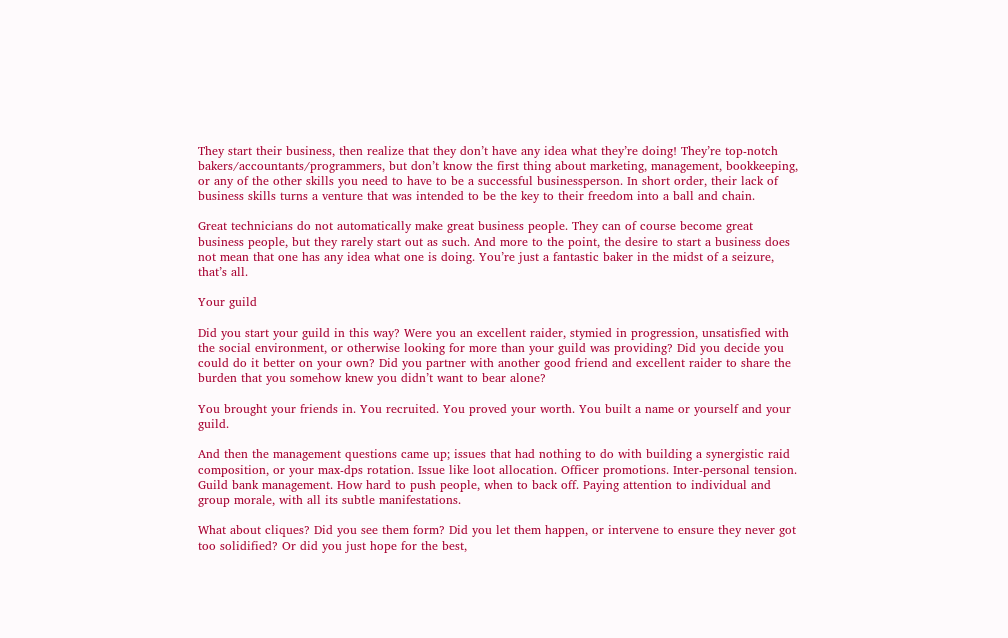They start their business, then realize that they don’t have any idea what they’re doing! They’re top-notch bakers/accountants/programmers, but don’t know the first thing about marketing, management, bookkeeping, or any of the other skills you need to have to be a successful businessperson. In short order, their lack of business skills turns a venture that was intended to be the key to their freedom into a ball and chain.

Great technicians do not automatically make great business people. They can of course become great business people, but they rarely start out as such. And more to the point, the desire to start a business does not mean that one has any idea what one is doing. You’re just a fantastic baker in the midst of a seizure, that’s all.

Your guild

Did you start your guild in this way? Were you an excellent raider, stymied in progression, unsatisfied with the social environment, or otherwise looking for more than your guild was providing? Did you decide you could do it better on your own? Did you partner with another good friend and excellent raider to share the burden that you somehow knew you didn’t want to bear alone?

You brought your friends in. You recruited. You proved your worth. You built a name or yourself and your guild.

And then the management questions came up; issues that had nothing to do with building a synergistic raid composition, or your max-dps rotation. Issue like loot allocation. Officer promotions. Inter-personal tension. Guild bank management. How hard to push people, when to back off. Paying attention to individual and group morale, with all its subtle manifestations.

What about cliques? Did you see them form? Did you let them happen, or intervene to ensure they never got too solidified? Or did you just hope for the best,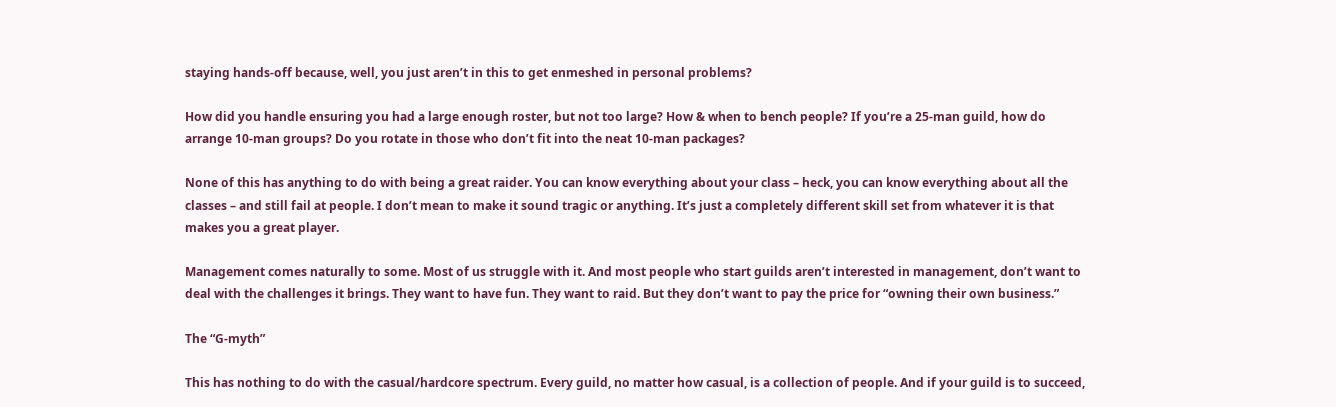staying hands-off because, well, you just aren’t in this to get enmeshed in personal problems?

How did you handle ensuring you had a large enough roster, but not too large? How & when to bench people? If you’re a 25-man guild, how do arrange 10-man groups? Do you rotate in those who don’t fit into the neat 10-man packages?

None of this has anything to do with being a great raider. You can know everything about your class – heck, you can know everything about all the classes – and still fail at people. I don’t mean to make it sound tragic or anything. It’s just a completely different skill set from whatever it is that makes you a great player.

Management comes naturally to some. Most of us struggle with it. And most people who start guilds aren’t interested in management, don’t want to deal with the challenges it brings. They want to have fun. They want to raid. But they don’t want to pay the price for “owning their own business.”

The “G-myth”

This has nothing to do with the casual/hardcore spectrum. Every guild, no matter how casual, is a collection of people. And if your guild is to succeed,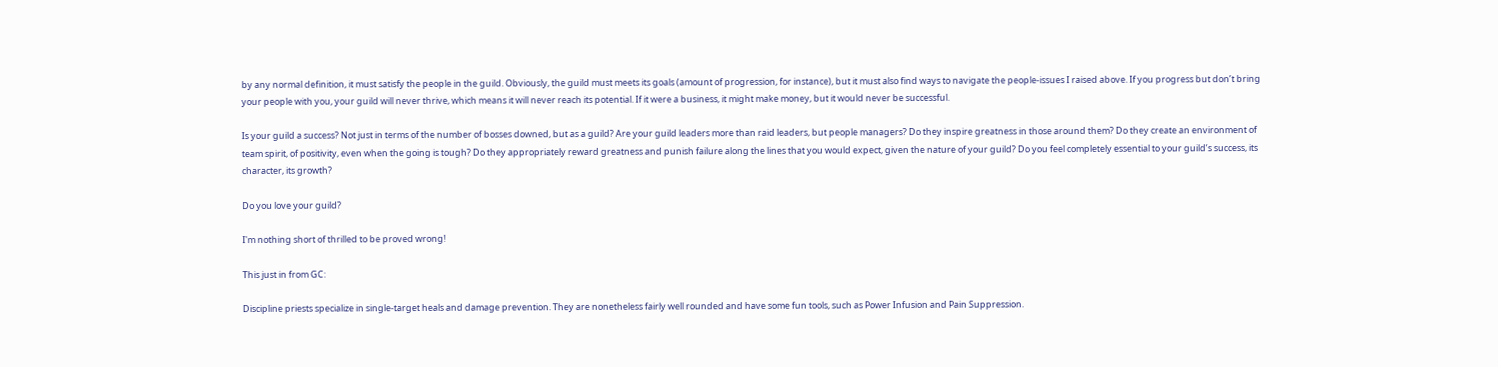by any normal definition, it must satisfy the people in the guild. Obviously, the guild must meets its goals (amount of progression, for instance), but it must also find ways to navigate the people-issues I raised above. If you progress but don’t bring your people with you, your guild will never thrive, which means it will never reach its potential. If it were a business, it might make money, but it would never be successful.

Is your guild a success? Not just in terms of the number of bosses downed, but as a guild? Are your guild leaders more than raid leaders, but people managers? Do they inspire greatness in those around them? Do they create an environment of team spirit, of positivity, even when the going is tough? Do they appropriately reward greatness and punish failure along the lines that you would expect, given the nature of your guild? Do you feel completely essential to your guild’s success, its character, its growth?

Do you love your guild?

I'm nothing short of thrilled to be proved wrong!

This just in from GC:

Discipline priests specialize in single-target heals and damage prevention. They are nonetheless fairly well rounded and have some fun tools, such as Power Infusion and Pain Suppression.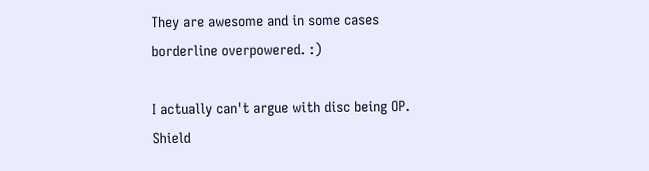They are awesome and in some cases borderline overpowered. :)

I actually can't argue with disc being OP. Shield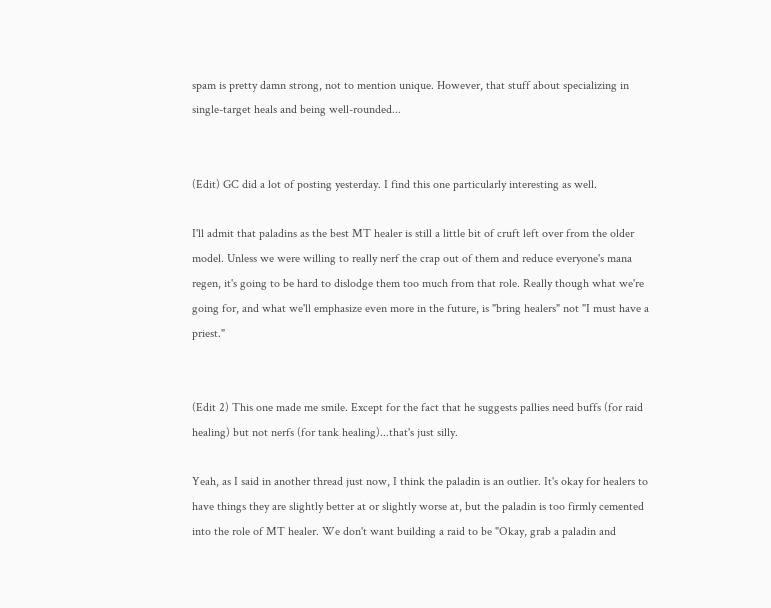spam is pretty damn strong, not to mention unique. However, that stuff about specializing in single-target heals and being well-rounded...


(Edit) GC did a lot of posting yesterday. I find this one particularly interesting as well.

I'll admit that paladins as the best MT healer is still a little bit of cruft left over from the older model. Unless we were willing to really nerf the crap out of them and reduce everyone's mana regen, it's going to be hard to dislodge them too much from that role. Really though what we're going for, and what we'll emphasize even more in the future, is "bring healers" not "I must have a priest."


(Edit 2) This one made me smile. Except for the fact that he suggests pallies need buffs (for raid healing) but not nerfs (for tank healing)...that's just silly.

Yeah, as I said in another thread just now, I think the paladin is an outlier. It's okay for healers to have things they are slightly better at or slightly worse at, but the paladin is too firmly cemented into the role of MT healer. We don't want building a raid to be "Okay, grab a paladin and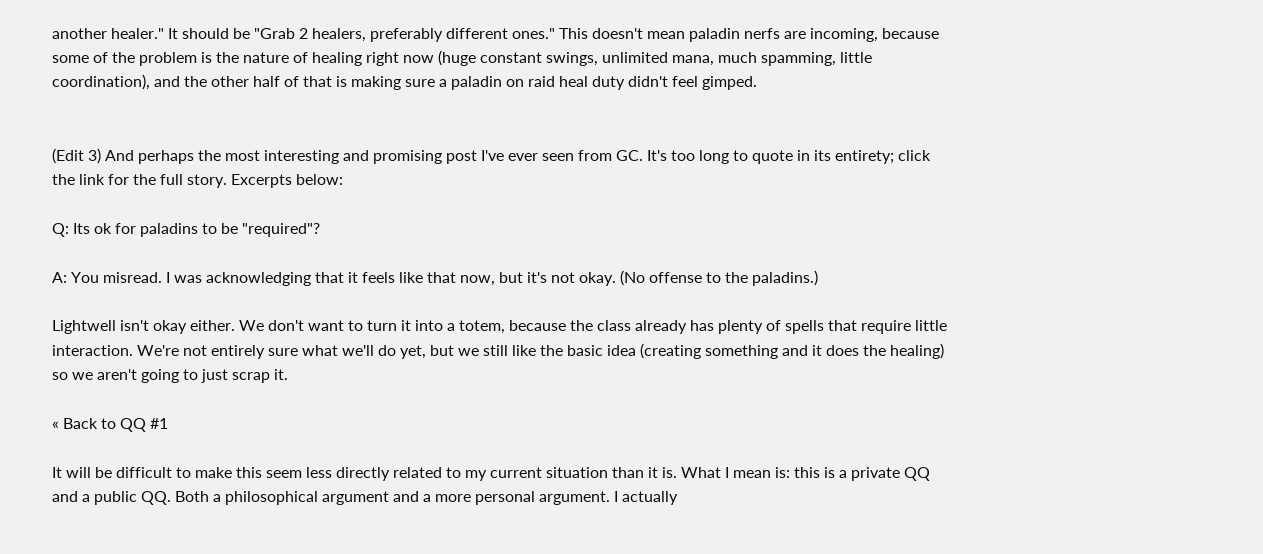another healer." It should be "Grab 2 healers, preferably different ones." This doesn't mean paladin nerfs are incoming, because some of the problem is the nature of healing right now (huge constant swings, unlimited mana, much spamming, little coordination), and the other half of that is making sure a paladin on raid heal duty didn't feel gimped.


(Edit 3) And perhaps the most interesting and promising post I've ever seen from GC. It's too long to quote in its entirety; click the link for the full story. Excerpts below:

Q: Its ok for paladins to be "required"?

A: You misread. I was acknowledging that it feels like that now, but it's not okay. (No offense to the paladins.)

Lightwell isn't okay either. We don't want to turn it into a totem, because the class already has plenty of spells that require little interaction. We're not entirely sure what we'll do yet, but we still like the basic idea (creating something and it does the healing) so we aren't going to just scrap it.

« Back to QQ #1

It will be difficult to make this seem less directly related to my current situation than it is. What I mean is: this is a private QQ and a public QQ. Both a philosophical argument and a more personal argument. I actually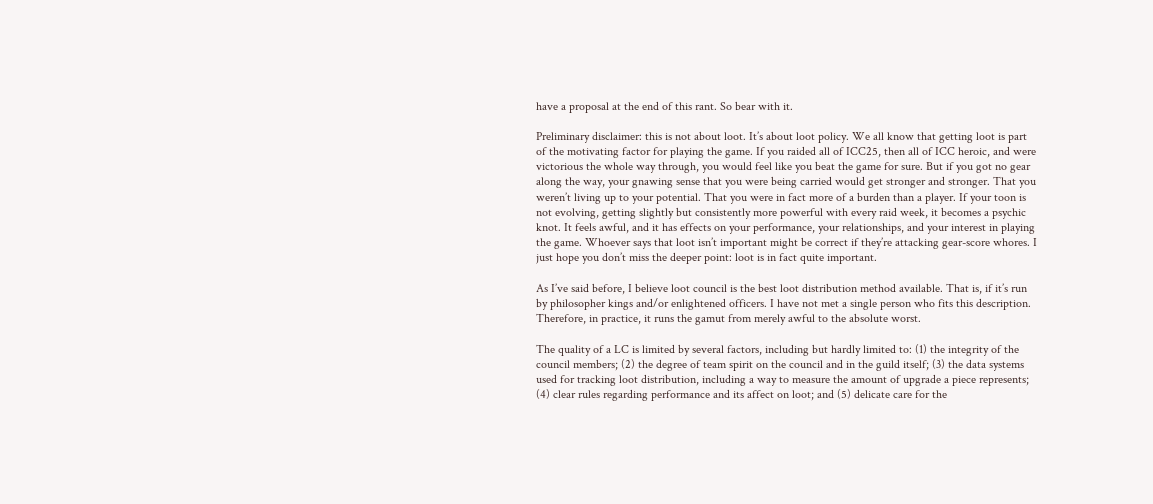have a proposal at the end of this rant. So bear with it.

Preliminary disclaimer: this is not about loot. It’s about loot policy. We all know that getting loot is part of the motivating factor for playing the game. If you raided all of ICC25, then all of ICC heroic, and were victorious the whole way through, you would feel like you beat the game for sure. But if you got no gear along the way, your gnawing sense that you were being carried would get stronger and stronger. That you weren’t living up to your potential. That you were in fact more of a burden than a player. If your toon is not evolving, getting slightly but consistently more powerful with every raid week, it becomes a psychic knot. It feels awful, and it has effects on your performance, your relationships, and your interest in playing the game. Whoever says that loot isn’t important might be correct if they’re attacking gear-score whores. I just hope you don’t miss the deeper point: loot is in fact quite important.

As I’ve said before, I believe loot council is the best loot distribution method available. That is, if it’s run by philosopher kings and/or enlightened officers. I have not met a single person who fits this description. Therefore, in practice, it runs the gamut from merely awful to the absolute worst.

The quality of a LC is limited by several factors, including but hardly limited to: (1) the integrity of the council members; (2) the degree of team spirit on the council and in the guild itself; (3) the data systems used for tracking loot distribution, including a way to measure the amount of upgrade a piece represents; (4) clear rules regarding performance and its affect on loot; and (5) delicate care for the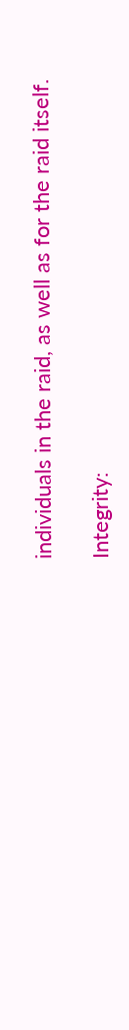individuals in the raid, as well as for the raid itself.

Integrity: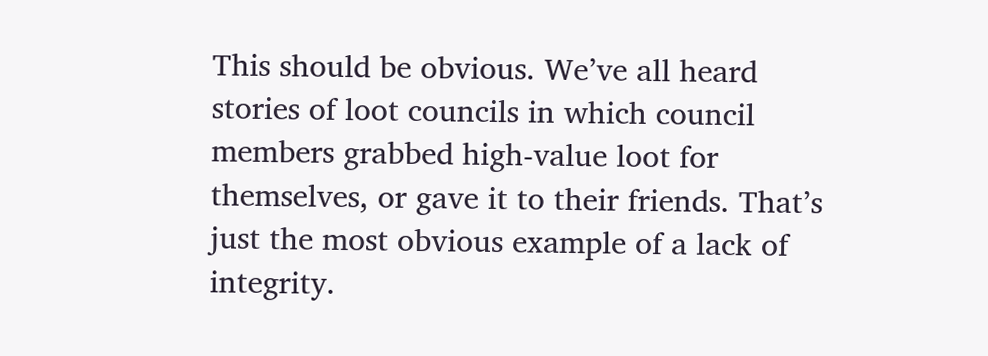This should be obvious. We’ve all heard stories of loot councils in which council members grabbed high-value loot for themselves, or gave it to their friends. That’s just the most obvious example of a lack of integrity.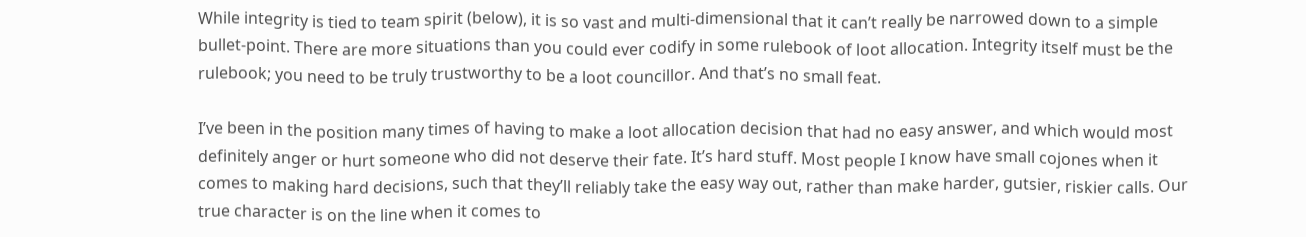While integrity is tied to team spirit (below), it is so vast and multi-dimensional that it can’t really be narrowed down to a simple bullet-point. There are more situations than you could ever codify in some rulebook of loot allocation. Integrity itself must be the rulebook; you need to be truly trustworthy to be a loot councillor. And that’s no small feat.

I’ve been in the position many times of having to make a loot allocation decision that had no easy answer, and which would most definitely anger or hurt someone who did not deserve their fate. It’s hard stuff. Most people I know have small cojones when it comes to making hard decisions, such that they’ll reliably take the easy way out, rather than make harder, gutsier, riskier calls. Our true character is on the line when it comes to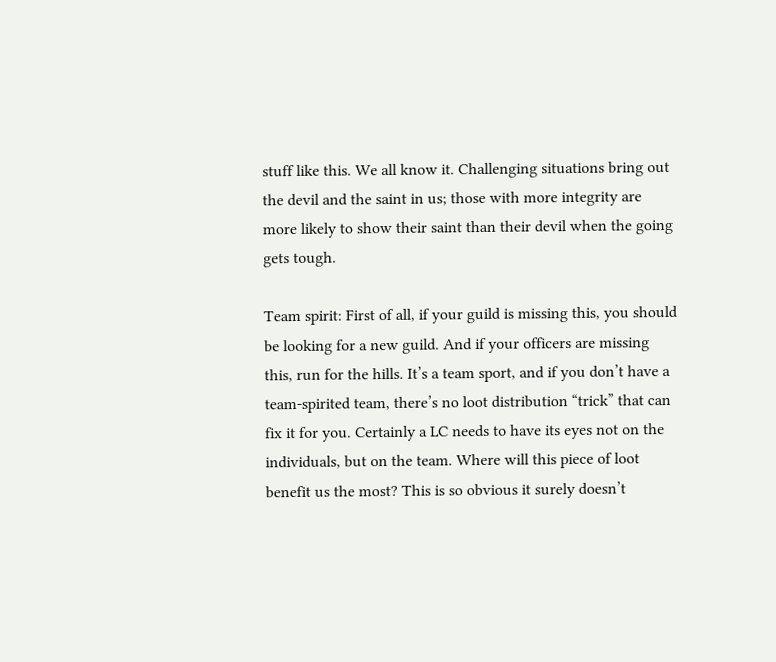stuff like this. We all know it. Challenging situations bring out the devil and the saint in us; those with more integrity are more likely to show their saint than their devil when the going gets tough.

Team spirit: First of all, if your guild is missing this, you should be looking for a new guild. And if your officers are missing this, run for the hills. It’s a team sport, and if you don’t have a team-spirited team, there’s no loot distribution “trick” that can fix it for you. Certainly a LC needs to have its eyes not on the individuals, but on the team. Where will this piece of loot benefit us the most? This is so obvious it surely doesn’t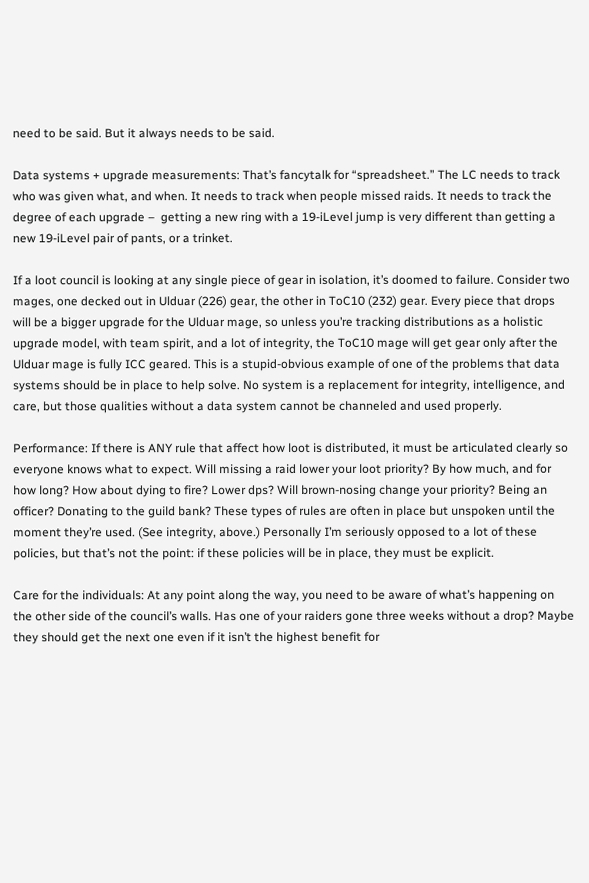need to be said. But it always needs to be said.

Data systems + upgrade measurements: That’s fancytalk for “spreadsheet.” The LC needs to track who was given what, and when. It needs to track when people missed raids. It needs to track the degree of each upgrade –  getting a new ring with a 19-iLevel jump is very different than getting a new 19-iLevel pair of pants, or a trinket.

If a loot council is looking at any single piece of gear in isolation, it’s doomed to failure. Consider two mages, one decked out in Ulduar (226) gear, the other in ToC10 (232) gear. Every piece that drops will be a bigger upgrade for the Ulduar mage, so unless you’re tracking distributions as a holistic upgrade model, with team spirit, and a lot of integrity, the ToC10 mage will get gear only after the Ulduar mage is fully ICC geared. This is a stupid-obvious example of one of the problems that data systems should be in place to help solve. No system is a replacement for integrity, intelligence, and care, but those qualities without a data system cannot be channeled and used properly.

Performance: If there is ANY rule that affect how loot is distributed, it must be articulated clearly so everyone knows what to expect. Will missing a raid lower your loot priority? By how much, and for how long? How about dying to fire? Lower dps? Will brown-nosing change your priority? Being an officer? Donating to the guild bank? These types of rules are often in place but unspoken until the moment they’re used. (See integrity, above.) Personally I’m seriously opposed to a lot of these policies, but that’s not the point: if these policies will be in place, they must be explicit.

Care for the individuals: At any point along the way, you need to be aware of what’s happening on the other side of the council’s walls. Has one of your raiders gone three weeks without a drop? Maybe they should get the next one even if it isn’t the highest benefit for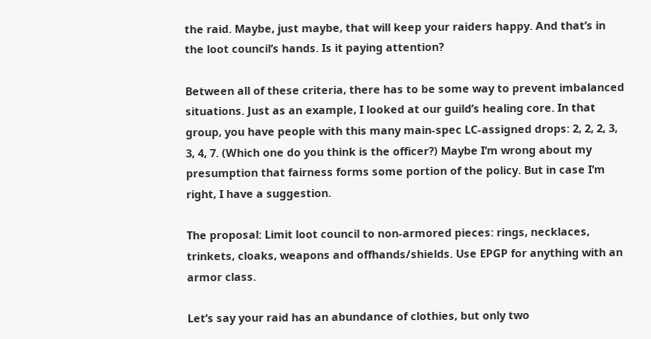the raid. Maybe, just maybe, that will keep your raiders happy. And that’s in the loot council’s hands. Is it paying attention?

Between all of these criteria, there has to be some way to prevent imbalanced situations. Just as an example, I looked at our guild’s healing core. In that group, you have people with this many main-spec LC-assigned drops: 2, 2, 2, 3, 3, 4, 7. (Which one do you think is the officer?) Maybe I’m wrong about my presumption that fairness forms some portion of the policy. But in case I’m right, I have a suggestion.

The proposal: Limit loot council to non-armored pieces: rings, necklaces, trinkets, cloaks, weapons and offhands/shields. Use EPGP for anything with an armor class.

Let’s say your raid has an abundance of clothies, but only two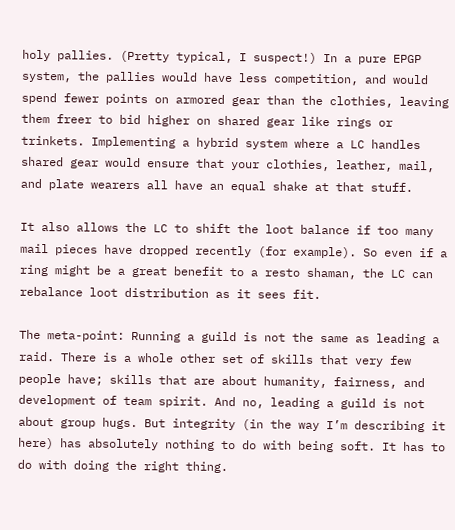holy pallies. (Pretty typical, I suspect!) In a pure EPGP system, the pallies would have less competition, and would spend fewer points on armored gear than the clothies, leaving them freer to bid higher on shared gear like rings or trinkets. Implementing a hybrid system where a LC handles shared gear would ensure that your clothies, leather, mail, and plate wearers all have an equal shake at that stuff.

It also allows the LC to shift the loot balance if too many mail pieces have dropped recently (for example). So even if a ring might be a great benefit to a resto shaman, the LC can rebalance loot distribution as it sees fit.

The meta-point: Running a guild is not the same as leading a raid. There is a whole other set of skills that very few people have; skills that are about humanity, fairness, and development of team spirit. And no, leading a guild is not about group hugs. But integrity (in the way I’m describing it here) has absolutely nothing to do with being soft. It has to do with doing the right thing.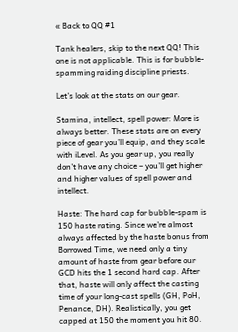« Back to QQ #1

Tank healers, skip to the next QQ! This one is not applicable. This is for bubble-spamming raiding discipline priests.

Let’s look at the stats on our gear.

Stamina, intellect, spell power: More is always better. These stats are on every piece of gear you’ll equip, and they scale with iLevel. As you gear up, you really don’t have any choice – you’ll get higher and higher values of spell power and intellect.

Haste: The hard cap for bubble-spam is 150 haste rating. Since we’re almost always affected by the haste bonus from Borrowed Time, we need only a tiny amount of haste from gear before our GCD hits the 1 second hard cap. After that, haste will only affect the casting time of your long-cast spells (GH, PoH, Penance, DH). Realistically, you get capped at 150 the moment you hit 80.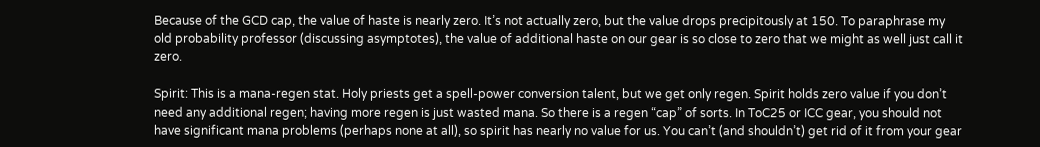Because of the GCD cap, the value of haste is nearly zero. It’s not actually zero, but the value drops precipitously at 150. To paraphrase my old probability professor (discussing asymptotes), the value of additional haste on our gear is so close to zero that we might as well just call it zero.

Spirit: This is a mana-regen stat. Holy priests get a spell-power conversion talent, but we get only regen. Spirit holds zero value if you don’t need any additional regen; having more regen is just wasted mana. So there is a regen “cap” of sorts. In ToC25 or ICC gear, you should not have significant mana problems (perhaps none at all), so spirit has nearly no value for us. You can’t (and shouldn’t) get rid of it from your gear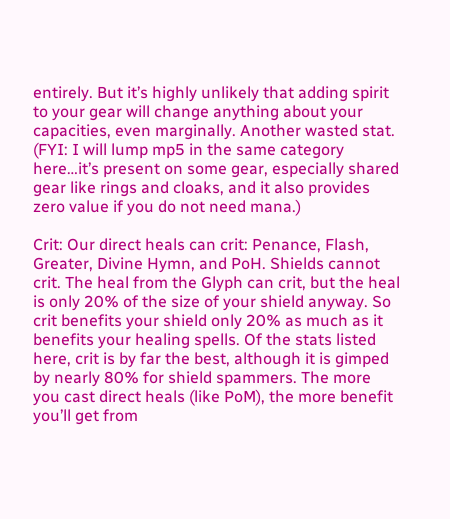entirely. But it’s highly unlikely that adding spirit to your gear will change anything about your capacities, even marginally. Another wasted stat. (FYI: I will lump mp5 in the same category here…it’s present on some gear, especially shared gear like rings and cloaks, and it also provides zero value if you do not need mana.)

Crit: Our direct heals can crit: Penance, Flash, Greater, Divine Hymn, and PoH. Shields cannot crit. The heal from the Glyph can crit, but the heal is only 20% of the size of your shield anyway. So crit benefits your shield only 20% as much as it benefits your healing spells. Of the stats listed here, crit is by far the best, although it is gimped by nearly 80% for shield spammers. The more you cast direct heals (like PoM), the more benefit you’ll get from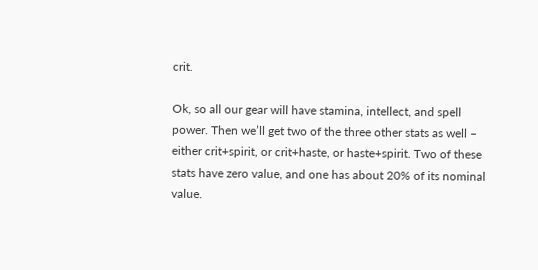crit.

Ok, so all our gear will have stamina, intellect, and spell power. Then we’ll get two of the three other stats as well – either crit+spirit, or crit+haste, or haste+spirit. Two of these stats have zero value, and one has about 20% of its nominal value.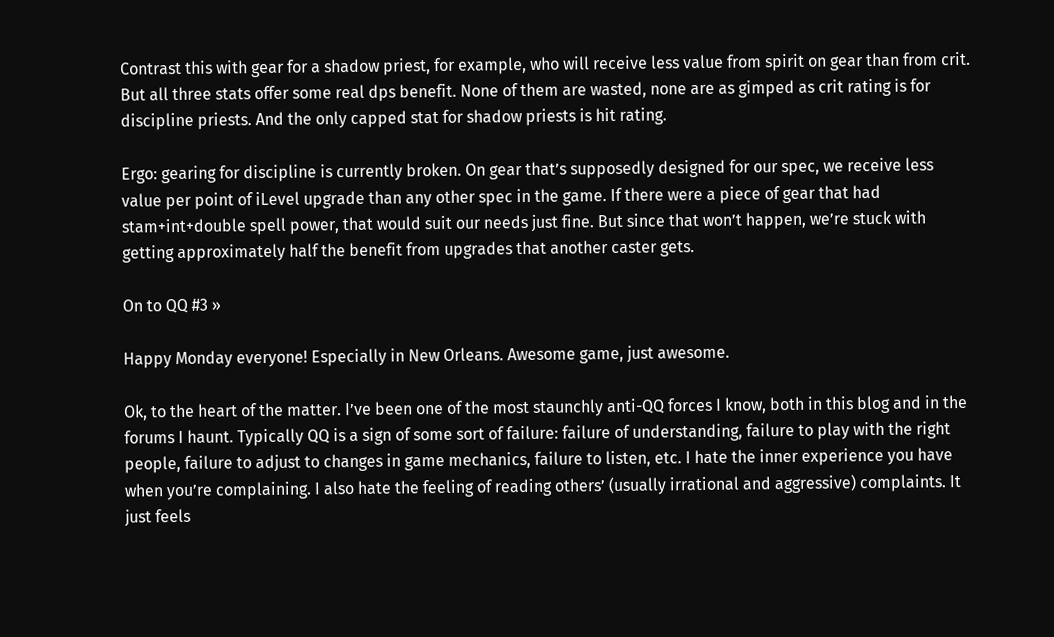Contrast this with gear for a shadow priest, for example, who will receive less value from spirit on gear than from crit. But all three stats offer some real dps benefit. None of them are wasted, none are as gimped as crit rating is for discipline priests. And the only capped stat for shadow priests is hit rating.

Ergo: gearing for discipline is currently broken. On gear that’s supposedly designed for our spec, we receive less value per point of iLevel upgrade than any other spec in the game. If there were a piece of gear that had stam+int+double spell power, that would suit our needs just fine. But since that won’t happen, we’re stuck with getting approximately half the benefit from upgrades that another caster gets.

On to QQ #3 »

Happy Monday everyone! Especially in New Orleans. Awesome game, just awesome.

Ok, to the heart of the matter. I’ve been one of the most staunchly anti-QQ forces I know, both in this blog and in the forums I haunt. Typically QQ is a sign of some sort of failure: failure of understanding, failure to play with the right people, failure to adjust to changes in game mechanics, failure to listen, etc. I hate the inner experience you have when you’re complaining. I also hate the feeling of reading others’ (usually irrational and aggressive) complaints. It just feels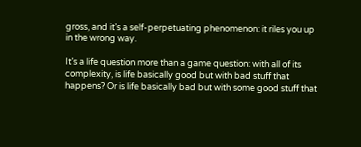gross, and it’s a self-perpetuating phenomenon: it riles you up in the wrong way.

It’s a life question more than a game question: with all of its complexity, is life basically good but with bad stuff that happens? Or is life basically bad but with some good stuff that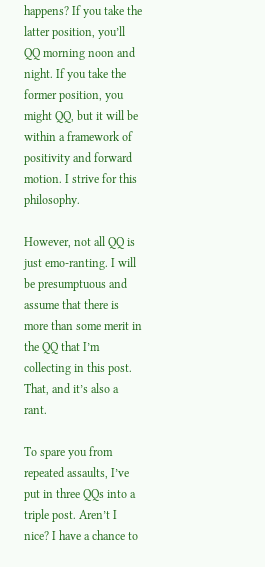happens? If you take the latter position, you’ll QQ morning noon and night. If you take the former position, you might QQ, but it will be within a framework of positivity and forward motion. I strive for this philosophy.

However, not all QQ is just emo-ranting. I will be presumptuous and assume that there is more than some merit in the QQ that I’m collecting in this post. That, and it’s also a rant.

To spare you from repeated assaults, I’ve put in three QQs into a triple post. Aren’t I nice? I have a chance to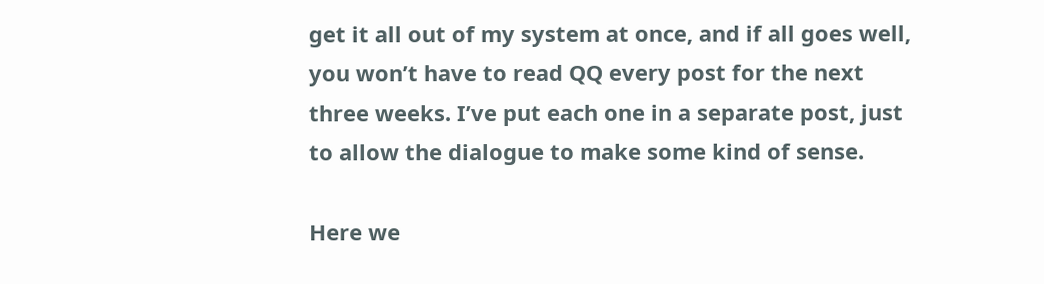get it all out of my system at once, and if all goes well, you won’t have to read QQ every post for the next three weeks. I’ve put each one in a separate post, just to allow the dialogue to make some kind of sense.

Here we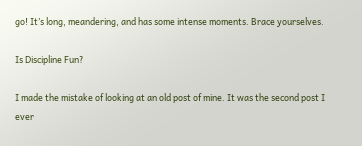go! It’s long, meandering, and has some intense moments. Brace yourselves.

Is Discipline Fun?

I made the mistake of looking at an old post of mine. It was the second post I ever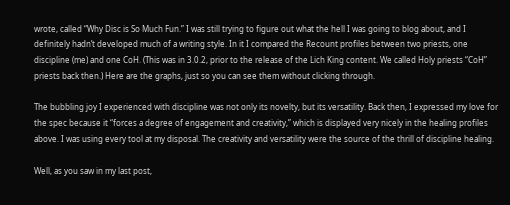wrote, called “Why Disc is So Much Fun.” I was still trying to figure out what the hell I was going to blog about, and I definitely hadn’t developed much of a writing style. In it I compared the Recount profiles between two priests, one discipline (me) and one CoH. (This was in 3.0.2, prior to the release of the Lich King content. We called Holy priests “CoH” priests back then.) Here are the graphs, just so you can see them without clicking through.

The bubbling joy I experienced with discipline was not only its novelty, but its versatility. Back then, I expressed my love for the spec because it “forces a degree of engagement and creativity,” which is displayed very nicely in the healing profiles above. I was using every tool at my disposal. The creativity and versatility were the source of the thrill of discipline healing.

Well, as you saw in my last post,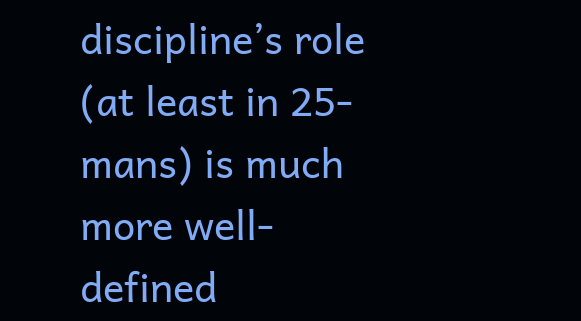discipline’s role (at least in 25-mans) is much more well-defined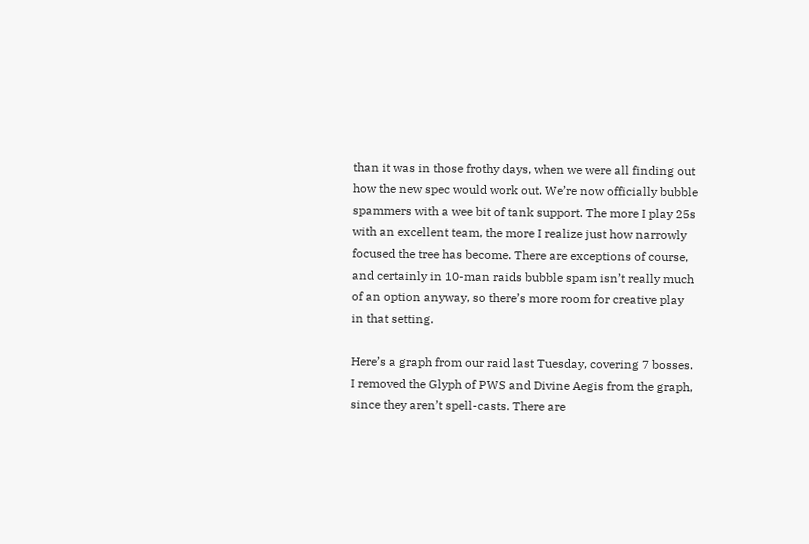than it was in those frothy days, when we were all finding out how the new spec would work out. We’re now officially bubble spammers with a wee bit of tank support. The more I play 25s with an excellent team, the more I realize just how narrowly focused the tree has become. There are exceptions of course, and certainly in 10-man raids bubble spam isn’t really much of an option anyway, so there’s more room for creative play in that setting.

Here’s a graph from our raid last Tuesday, covering 7 bosses. I removed the Glyph of PWS and Divine Aegis from the graph, since they aren’t spell-casts. There are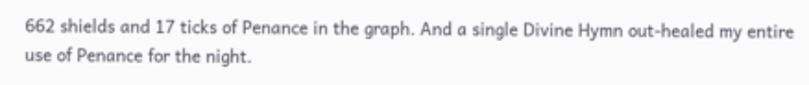662 shields and 17 ticks of Penance in the graph. And a single Divine Hymn out-healed my entire use of Penance for the night.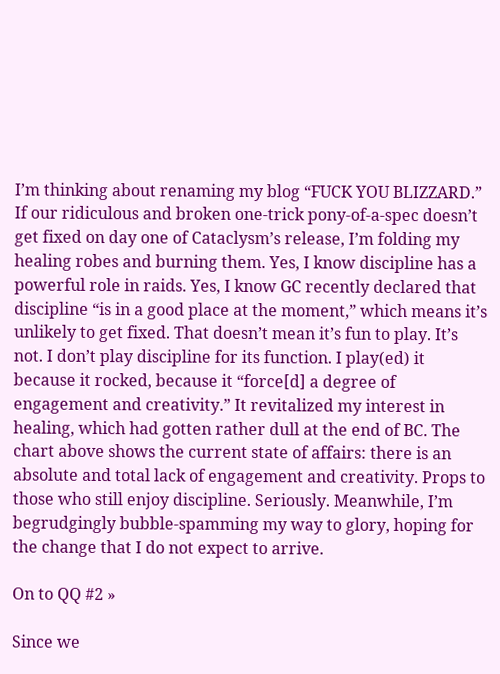I’m thinking about renaming my blog “FUCK YOU BLIZZARD.” If our ridiculous and broken one-trick pony-of-a-spec doesn’t get fixed on day one of Cataclysm’s release, I’m folding my healing robes and burning them. Yes, I know discipline has a powerful role in raids. Yes, I know GC recently declared that discipline “is in a good place at the moment,” which means it’s unlikely to get fixed. That doesn’t mean it’s fun to play. It’s not. I don’t play discipline for its function. I play(ed) it because it rocked, because it “force[d] a degree of engagement and creativity.” It revitalized my interest in healing, which had gotten rather dull at the end of BC. The chart above shows the current state of affairs: there is an absolute and total lack of engagement and creativity. Props to those who still enjoy discipline. Seriously. Meanwhile, I’m begrudgingly bubble-spamming my way to glory, hoping for the change that I do not expect to arrive.

On to QQ #2 »

Since we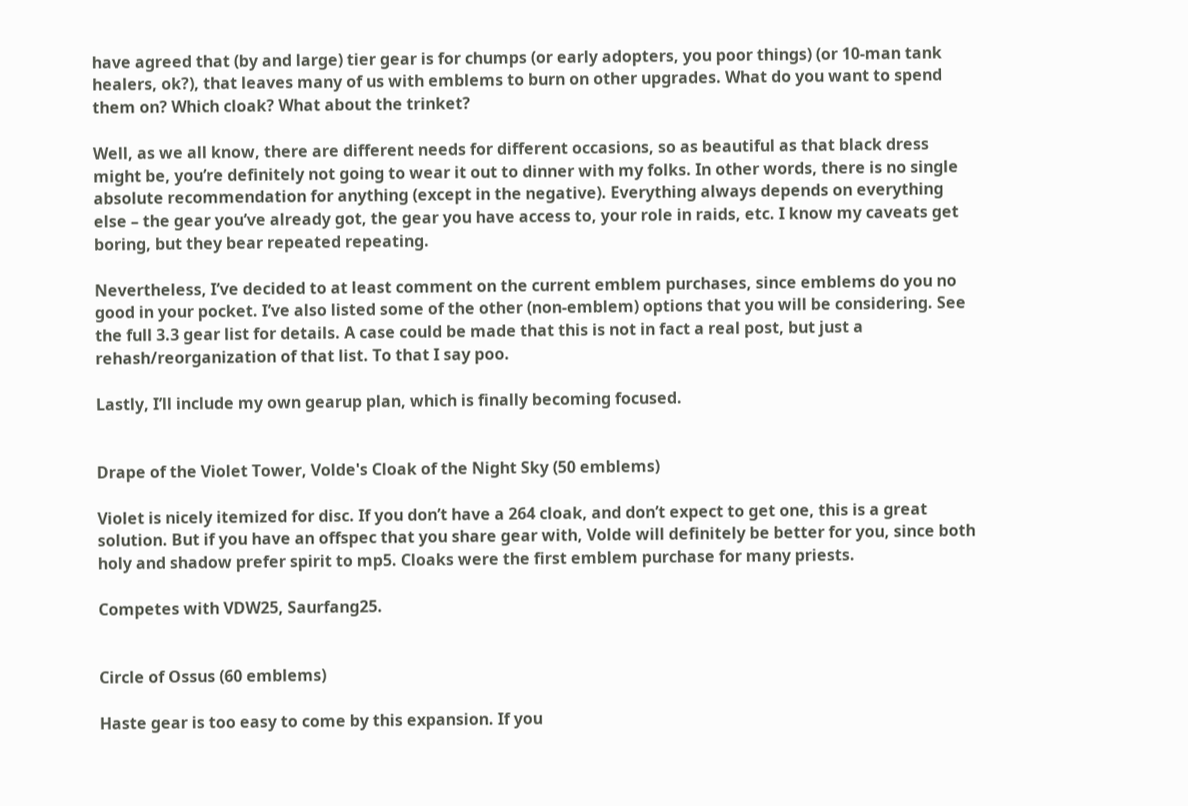have agreed that (by and large) tier gear is for chumps (or early adopters, you poor things) (or 10-man tank healers, ok?), that leaves many of us with emblems to burn on other upgrades. What do you want to spend them on? Which cloak? What about the trinket?

Well, as we all know, there are different needs for different occasions, so as beautiful as that black dress might be, you’re definitely not going to wear it out to dinner with my folks. In other words, there is no single absolute recommendation for anything (except in the negative). Everything always depends on everything else – the gear you’ve already got, the gear you have access to, your role in raids, etc. I know my caveats get boring, but they bear repeated repeating.

Nevertheless, I’ve decided to at least comment on the current emblem purchases, since emblems do you no good in your pocket. I’ve also listed some of the other (non-emblem) options that you will be considering. See the full 3.3 gear list for details. A case could be made that this is not in fact a real post, but just a rehash/reorganization of that list. To that I say poo.

Lastly, I’ll include my own gearup plan, which is finally becoming focused.


Drape of the Violet Tower, Volde's Cloak of the Night Sky (50 emblems)

Violet is nicely itemized for disc. If you don’t have a 264 cloak, and don’t expect to get one, this is a great solution. But if you have an offspec that you share gear with, Volde will definitely be better for you, since both holy and shadow prefer spirit to mp5. Cloaks were the first emblem purchase for many priests.

Competes with VDW25, Saurfang25.


Circle of Ossus (60 emblems)

Haste gear is too easy to come by this expansion. If you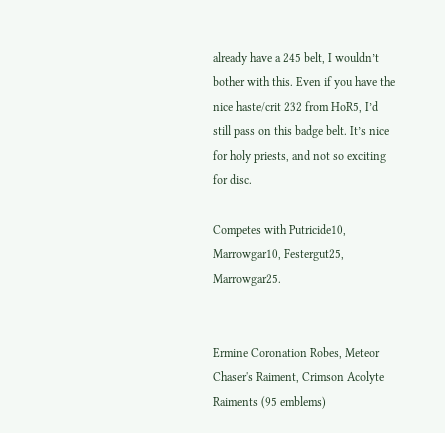already have a 245 belt, I wouldn’t bother with this. Even if you have the nice haste/crit 232 from HoR5, I’d still pass on this badge belt. It’s nice for holy priests, and not so exciting for disc.

Competes with Putricide10, Marrowgar10, Festergut25, Marrowgar25.


Ermine Coronation Robes, Meteor Chaser's Raiment, Crimson Acolyte Raiments (95 emblems)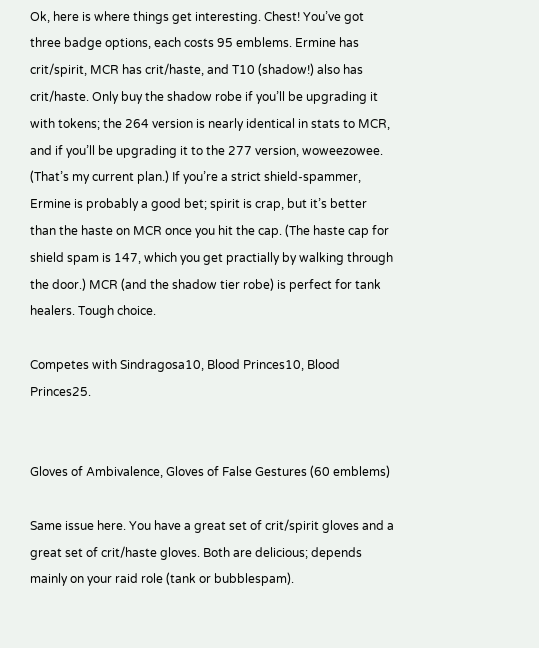Ok, here is where things get interesting. Chest! You’ve got three badge options, each costs 95 emblems. Ermine has crit/spirit, MCR has crit/haste, and T10 (shadow!) also has crit/haste. Only buy the shadow robe if you’ll be upgrading it with tokens; the 264 version is nearly identical in stats to MCR, and if you’ll be upgrading it to the 277 version, woweezowee. (That’s my current plan.) If you’re a strict shield-spammer, Ermine is probably a good bet; spirit is crap, but it’s better than the haste on MCR once you hit the cap. (The haste cap for shield spam is 147, which you get practially by walking through the door.) MCR (and the shadow tier robe) is perfect for tank healers. Tough choice.

Competes with Sindragosa10, Blood Princes10, Blood Princes25.


Gloves of Ambivalence, Gloves of False Gestures (60 emblems)

Same issue here. You have a great set of crit/spirit gloves and a great set of crit/haste gloves. Both are delicious; depends mainly on your raid role (tank or bubblespam).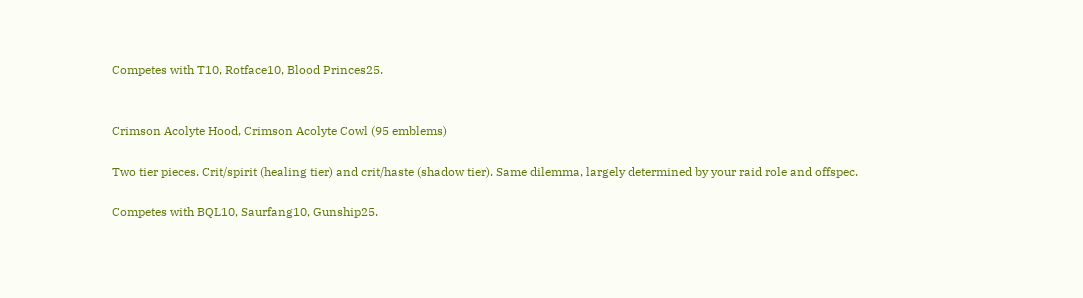Competes with T10, Rotface10, Blood Princes25.


Crimson Acolyte Hood, Crimson Acolyte Cowl (95 emblems)

Two tier pieces. Crit/spirit (healing tier) and crit/haste (shadow tier). Same dilemma, largely determined by your raid role and offspec.

Competes with BQL10, Saurfang10, Gunship25.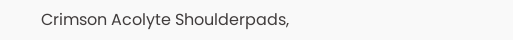Crimson Acolyte Shoulderpads,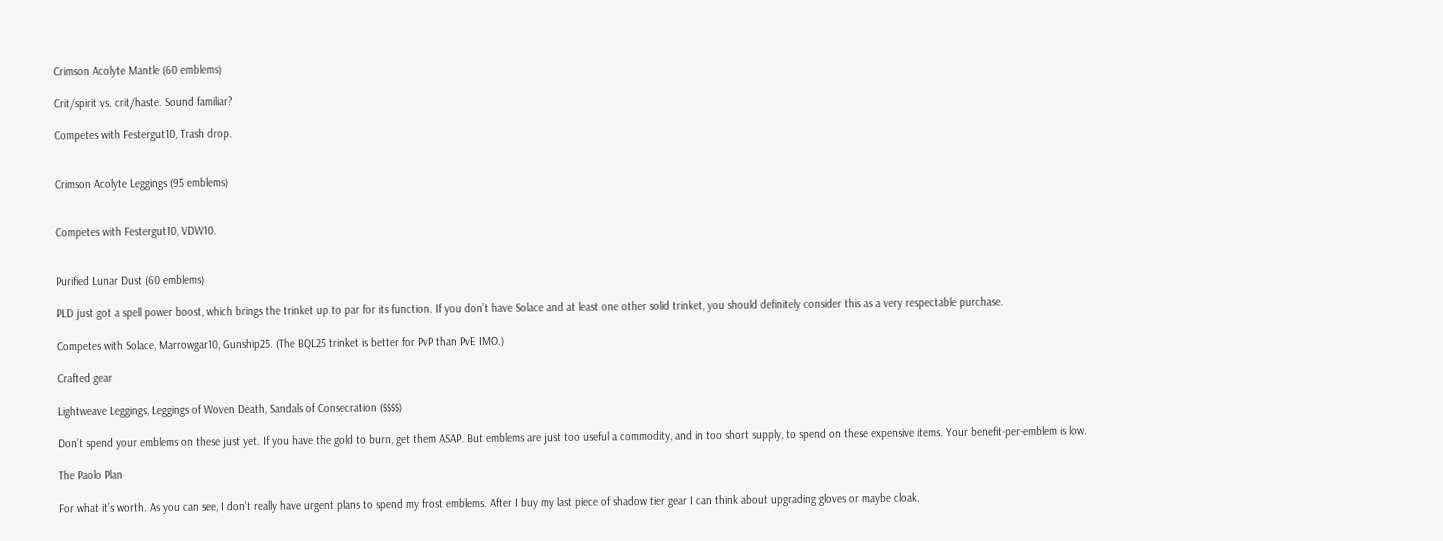Crimson Acolyte Mantle (60 emblems)

Crit/spirit vs. crit/haste. Sound familiar?

Competes with Festergut10, Trash drop.


Crimson Acolyte Leggings (95 emblems)


Competes with Festergut10, VDW10.


Purified Lunar Dust (60 emblems)

PLD just got a spell power boost, which brings the trinket up to par for its function. If you don’t have Solace and at least one other solid trinket, you should definitely consider this as a very respectable purchase.

Competes with Solace, Marrowgar10, Gunship25. (The BQL25 trinket is better for PvP than PvE IMO.)

Crafted gear

Lightweave Leggings, Leggings of Woven Death, Sandals of Consecration ($$$$)

Don’t spend your emblems on these just yet. If you have the gold to burn, get them ASAP. But emblems are just too useful a commodity, and in too short supply, to spend on these expensive items. Your benefit-per-emblem is low.

The Paolo Plan

For what it’s worth. As you can see, I don’t really have urgent plans to spend my frost emblems. After I buy my last piece of shadow tier gear I can think about upgrading gloves or maybe cloak.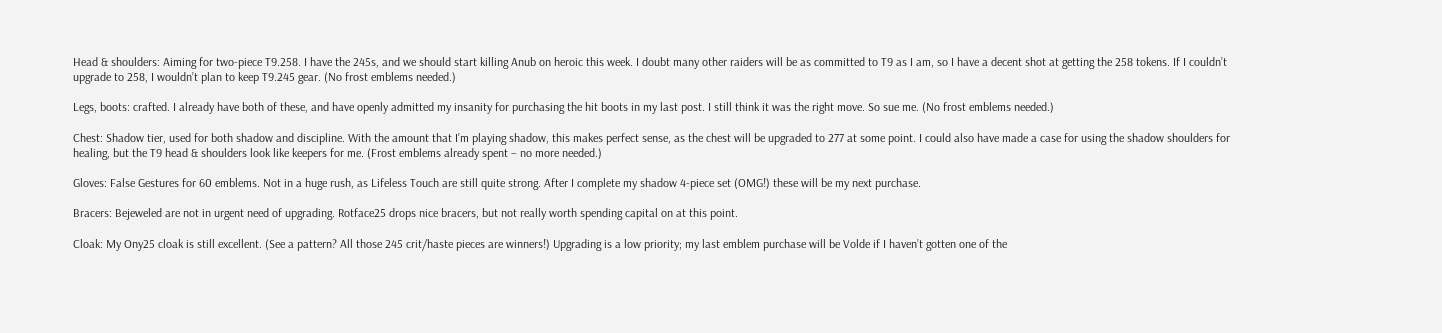Head & shoulders: Aiming for two-piece T9.258. I have the 245s, and we should start killing Anub on heroic this week. I doubt many other raiders will be as committed to T9 as I am, so I have a decent shot at getting the 258 tokens. If I couldn’t upgrade to 258, I wouldn’t plan to keep T9.245 gear. (No frost emblems needed.)

Legs, boots: crafted. I already have both of these, and have openly admitted my insanity for purchasing the hit boots in my last post. I still think it was the right move. So sue me. (No frost emblems needed.)

Chest: Shadow tier, used for both shadow and discipline. With the amount that I’m playing shadow, this makes perfect sense, as the chest will be upgraded to 277 at some point. I could also have made a case for using the shadow shoulders for healing, but the T9 head & shoulders look like keepers for me. (Frost emblems already spent – no more needed.)

Gloves: False Gestures for 60 emblems. Not in a huge rush, as Lifeless Touch are still quite strong. After I complete my shadow 4-piece set (OMG!) these will be my next purchase.

Bracers: Bejeweled are not in urgent need of upgrading. Rotface25 drops nice bracers, but not really worth spending capital on at this point.

Cloak: My Ony25 cloak is still excellent. (See a pattern? All those 245 crit/haste pieces are winners!) Upgrading is a low priority; my last emblem purchase will be Volde if I haven’t gotten one of the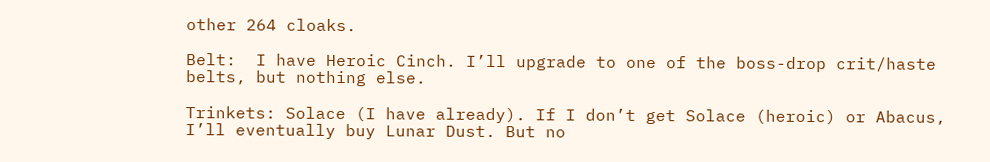other 264 cloaks.

Belt:  I have Heroic Cinch. I’ll upgrade to one of the boss-drop crit/haste belts, but nothing else.

Trinkets: Solace (I have already). If I don’t get Solace (heroic) or Abacus, I’ll eventually buy Lunar Dust. But no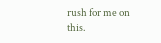rush for me on this.